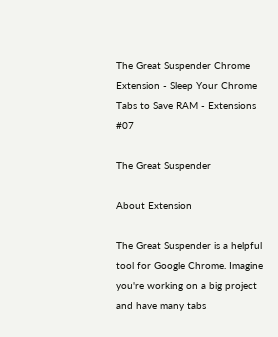The Great Suspender Chrome Extension - Sleep Your Chrome Tabs to Save RAM - Extensions #07

The Great Suspender

About Extension

The Great Suspender is a helpful tool for Google Chrome. Imagine you're working on a big project and have many tabs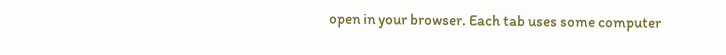open in your browser. Each tab uses some computer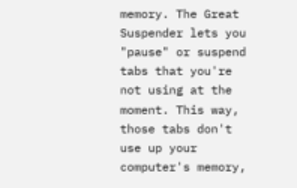memory. The Great Suspender lets you "pause" or suspend tabs that you're not using at the moment. This way, those tabs don't use up your computer's memory,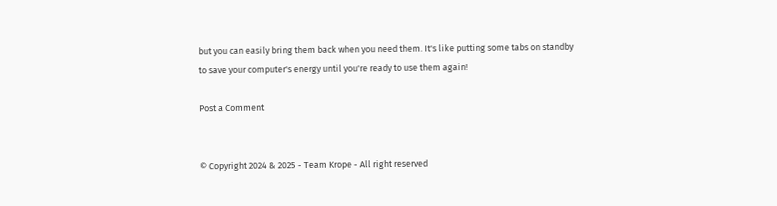but you can easily bring them back when you need them. It's like putting some tabs on standby to save your computer's energy until you're ready to use them again!

Post a Comment


© Copyright 2024 & 2025 - Team Krope - All right reserved